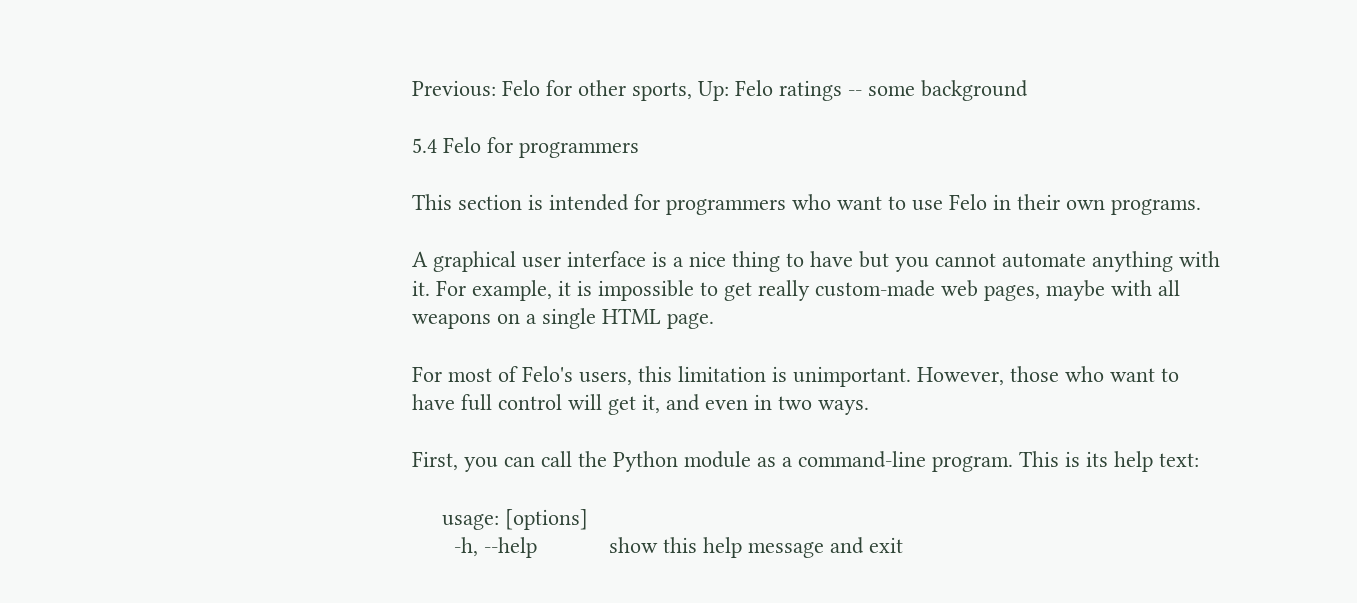Previous: Felo for other sports, Up: Felo ratings -- some background

5.4 Felo for programmers

This section is intended for programmers who want to use Felo in their own programs.

A graphical user interface is a nice thing to have but you cannot automate anything with it. For example, it is impossible to get really custom-made web pages, maybe with all weapons on a single HTML page.

For most of Felo's users, this limitation is unimportant. However, those who want to have full control will get it, and even in two ways.

First, you can call the Python module as a command-line program. This is its help text:

     usage: [options]
       -h, --help            show this help message and exit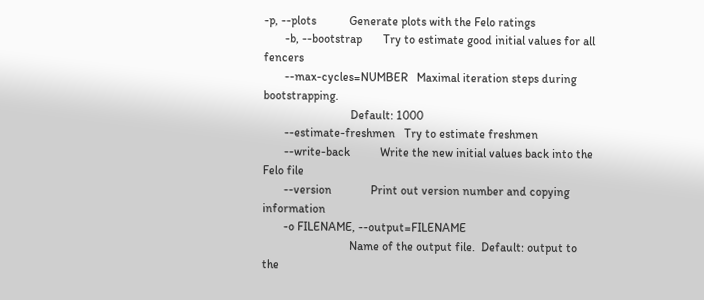-p, --plots           Generate plots with the Felo ratings
       -b, --bootstrap       Try to estimate good initial values for all fencers
       --max-cycles=NUMBER   Maximal iteration steps during bootstrapping.
                             Default: 1000
       --estimate-freshmen   Try to estimate freshmen
       --write-back          Write the new initial values back into the Felo file
       --version             Print out version number and copying information
       -o FILENAME, --output=FILENAME
                             Name of the output file.  Default: output to the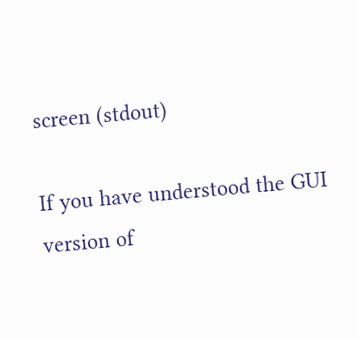screen (stdout)

If you have understood the GUI version of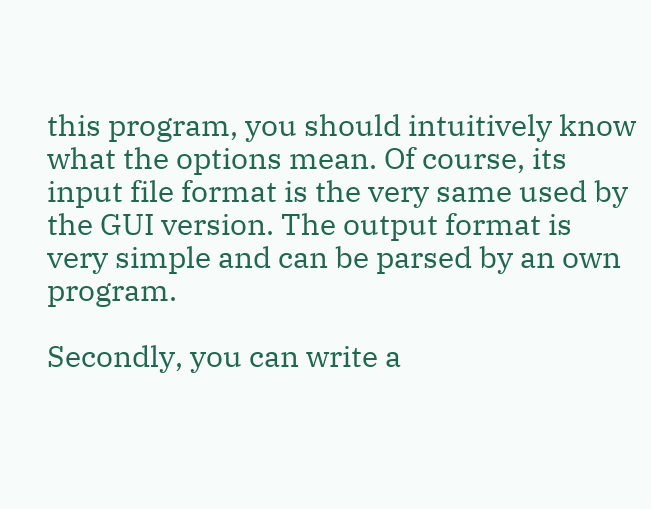this program, you should intuitively know what the options mean. Of course, its input file format is the very same used by the GUI version. The output format is very simple and can be parsed by an own program.

Secondly, you can write a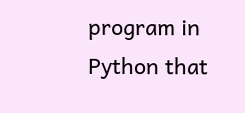program in Python that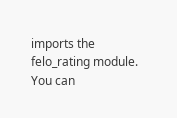imports the felo_rating module. You can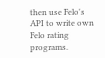then use Felo's API to write own Felo rating programs.